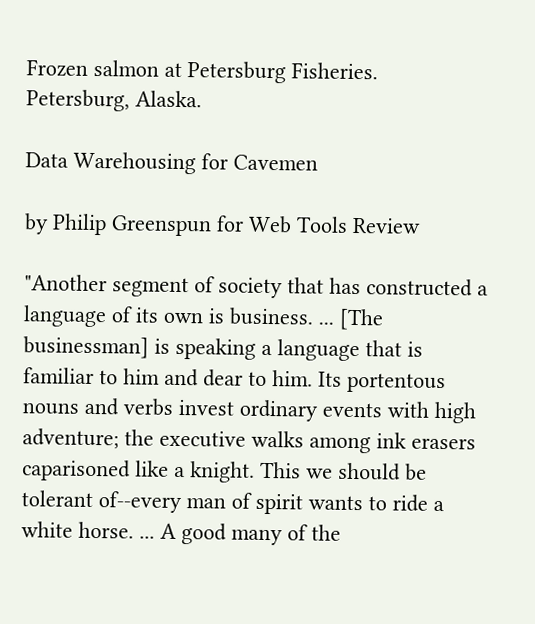Frozen salmon at Petersburg Fisheries.  Petersburg, Alaska.

Data Warehousing for Cavemen

by Philip Greenspun for Web Tools Review

"Another segment of society that has constructed a language of its own is business. ... [The businessman] is speaking a language that is familiar to him and dear to him. Its portentous nouns and verbs invest ordinary events with high adventure; the executive walks among ink erasers caparisoned like a knight. This we should be tolerant of--every man of spirit wants to ride a white horse. ... A good many of the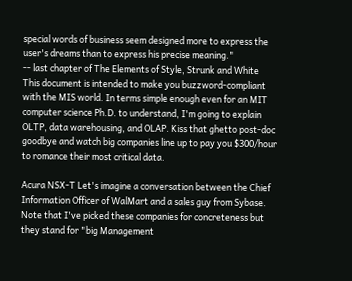special words of business seem designed more to express the user's dreams than to express his precise meaning."
-- last chapter of The Elements of Style, Strunk and White
This document is intended to make you buzzword-compliant with the MIS world. In terms simple enough even for an MIT computer science Ph.D. to understand, I'm going to explain OLTP, data warehousing, and OLAP. Kiss that ghetto post-doc goodbye and watch big companies line up to pay you $300/hour to romance their most critical data.

Acura NSX-T Let's imagine a conversation between the Chief Information Officer of WalMart and a sales guy from Sybase. Note that I've picked these companies for concreteness but they stand for "big Management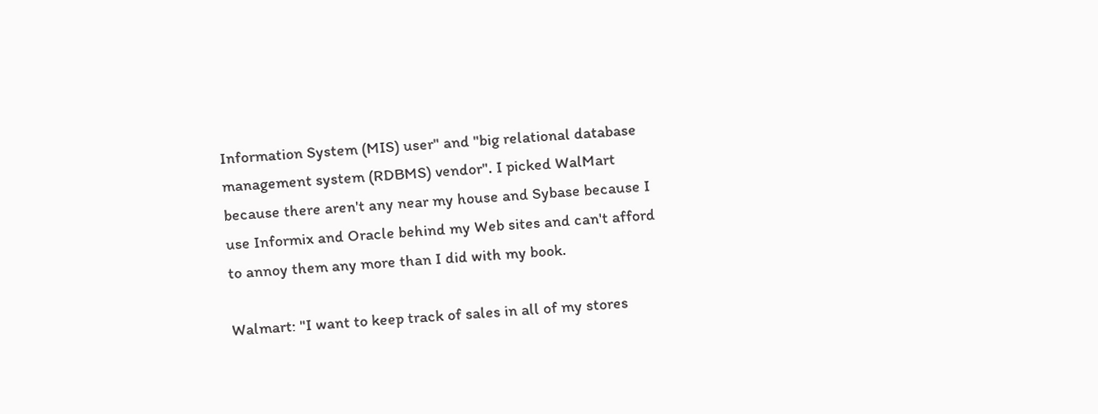Information System (MIS) user" and "big relational database management system (RDBMS) vendor". I picked WalMart because there aren't any near my house and Sybase because I use Informix and Oracle behind my Web sites and can't afford to annoy them any more than I did with my book.

Walmart: "I want to keep track of sales in all of my stores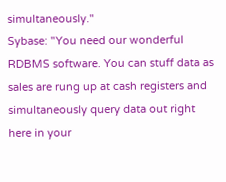simultaneously."
Sybase: "You need our wonderful RDBMS software. You can stuff data as sales are rung up at cash registers and simultaneously query data out right here in your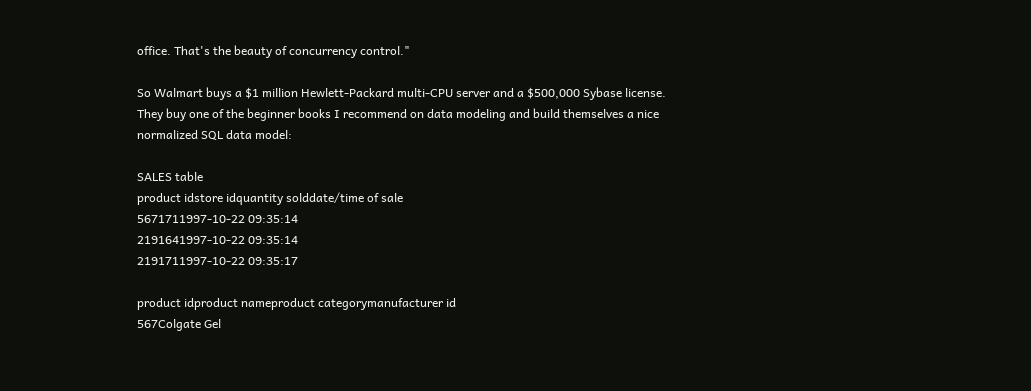office. That's the beauty of concurrency control."

So Walmart buys a $1 million Hewlett-Packard multi-CPU server and a $500,000 Sybase license. They buy one of the beginner books I recommend on data modeling and build themselves a nice normalized SQL data model:

SALES table
product idstore idquantity solddate/time of sale
5671711997-10-22 09:35:14
2191641997-10-22 09:35:14
2191711997-10-22 09:35:17

product idproduct nameproduct categorymanufacturer id
567Colgate Gel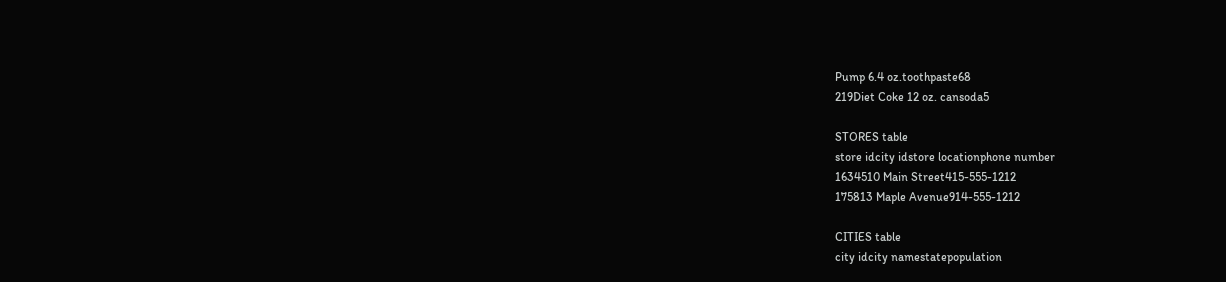Pump 6.4 oz.toothpaste68
219Diet Coke 12 oz. cansoda5

STORES table
store idcity idstore locationphone number
1634510 Main Street415-555-1212
175813 Maple Avenue914-555-1212

CITIES table
city idcity namestatepopulation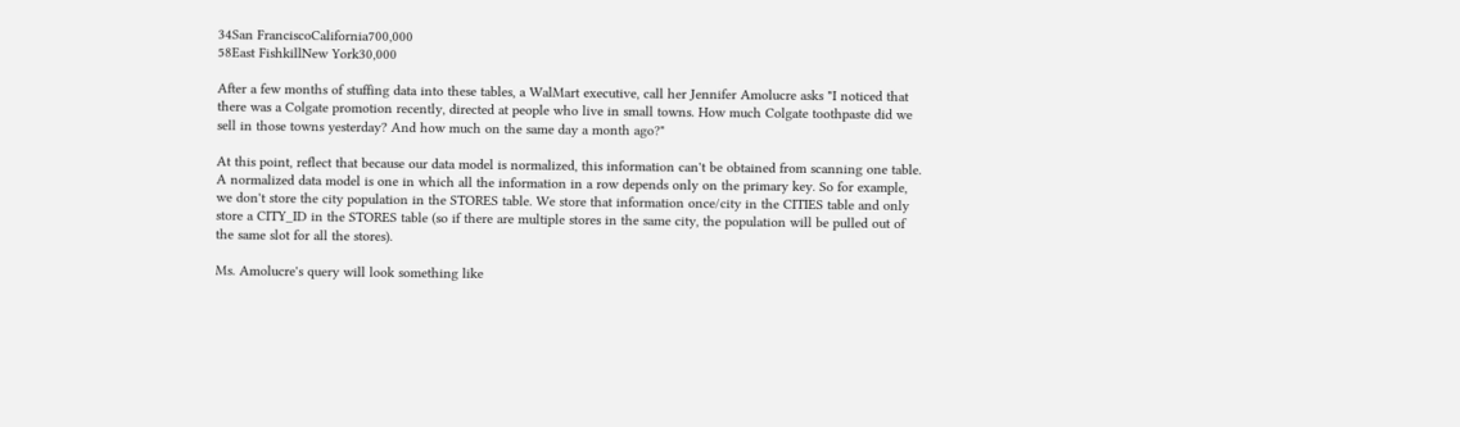34San FranciscoCalifornia700,000
58East FishkillNew York30,000

After a few months of stuffing data into these tables, a WalMart executive, call her Jennifer Amolucre asks "I noticed that there was a Colgate promotion recently, directed at people who live in small towns. How much Colgate toothpaste did we sell in those towns yesterday? And how much on the same day a month ago?"

At this point, reflect that because our data model is normalized, this information can't be obtained from scanning one table. A normalized data model is one in which all the information in a row depends only on the primary key. So for example, we don't store the city population in the STORES table. We store that information once/city in the CITIES table and only store a CITY_ID in the STORES table (so if there are multiple stores in the same city, the population will be pulled out of the same slot for all the stores).

Ms. Amolucre's query will look something like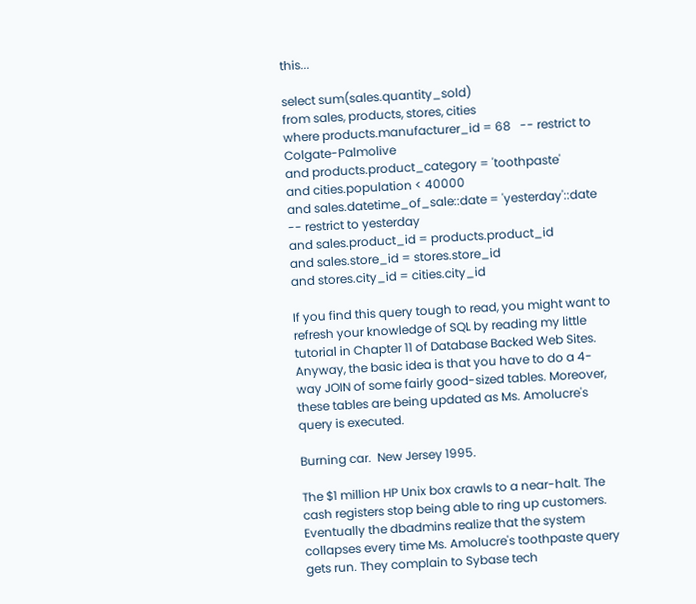this...

select sum(sales.quantity_sold)
from sales, products, stores, cities
where products.manufacturer_id = 68   -- restrict to Colgate-Palmolive
and products.product_category = 'toothpaste'
and cities.population < 40000
and sales.datetime_of_sale::date = 'yesterday'::date  -- restrict to yesterday
and sales.product_id = products.product_id
and sales.store_id = stores.store_id
and stores.city_id = cities.city_id

If you find this query tough to read, you might want to refresh your knowledge of SQL by reading my little tutorial in Chapter 11 of Database Backed Web Sites. Anyway, the basic idea is that you have to do a 4-way JOIN of some fairly good-sized tables. Moreover, these tables are being updated as Ms. Amolucre's query is executed.

Burning car.  New Jersey 1995.

The $1 million HP Unix box crawls to a near-halt. The cash registers stop being able to ring up customers. Eventually the dbadmins realize that the system collapses every time Ms. Amolucre's toothpaste query gets run. They complain to Sybase tech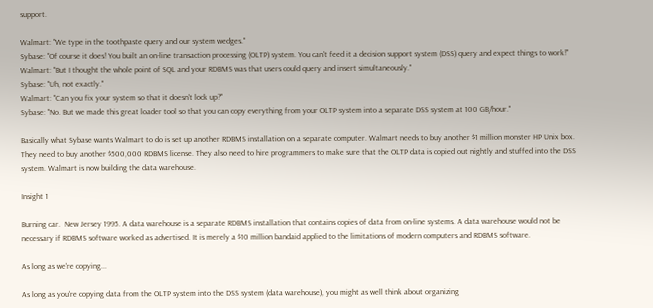support.

Walmart: "We type in the toothpaste query and our system wedges."
Sybase: "Of course it does! You built an on-line transaction processing (OLTP) system. You can't feed it a decision support system (DSS) query and expect things to work!"
Walmart: "But I thought the whole point of SQL and your RDBMS was that users could query and insert simultaneously."
Sybase: "Uh, not exactly."
Walmart: "Can you fix your system so that it doesn't lock up?"
Sybase: "No. But we made this great loader tool so that you can copy everything from your OLTP system into a separate DSS system at 100 GB/hour."

Basically what Sybase wants Walmart to do is set up another RDBMS installation on a separate computer. Walmart needs to buy another $1 million monster HP Unix box. They need to buy another $500,000 RDBMS license. They also need to hire programmers to make sure that the OLTP data is copied out nightly and stuffed into the DSS system. Walmart is now building the data warehouse.

Insight 1

Burning car.  New Jersey 1995. A data warehouse is a separate RDBMS installation that contains copies of data from on-line systems. A data warehouse would not be necessary if RDBMS software worked as advertised. It is merely a $10 million bandaid applied to the limitations of modern computers and RDBMS software.

As long as we're copying...

As long as you're copying data from the OLTP system into the DSS system (data warehouse), you might as well think about organizing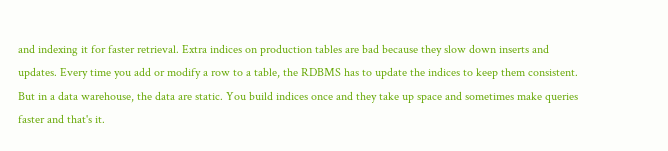and indexing it for faster retrieval. Extra indices on production tables are bad because they slow down inserts and updates. Every time you add or modify a row to a table, the RDBMS has to update the indices to keep them consistent. But in a data warehouse, the data are static. You build indices once and they take up space and sometimes make queries faster and that's it.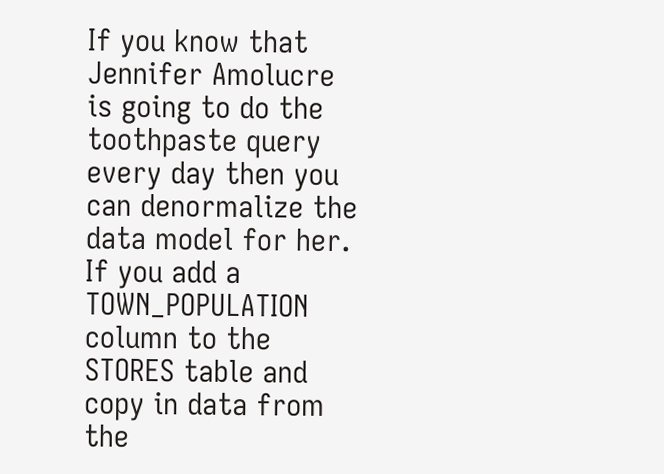If you know that Jennifer Amolucre is going to do the toothpaste query every day then you can denormalize the data model for her. If you add a TOWN_POPULATION column to the STORES table and copy in data from the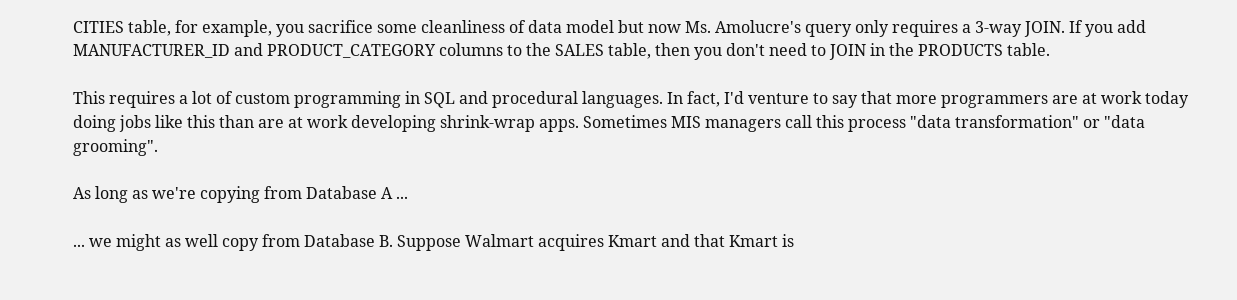CITIES table, for example, you sacrifice some cleanliness of data model but now Ms. Amolucre's query only requires a 3-way JOIN. If you add MANUFACTURER_ID and PRODUCT_CATEGORY columns to the SALES table, then you don't need to JOIN in the PRODUCTS table.

This requires a lot of custom programming in SQL and procedural languages. In fact, I'd venture to say that more programmers are at work today doing jobs like this than are at work developing shrink-wrap apps. Sometimes MIS managers call this process "data transformation" or "data grooming".

As long as we're copying from Database A ...

... we might as well copy from Database B. Suppose Walmart acquires Kmart and that Kmart is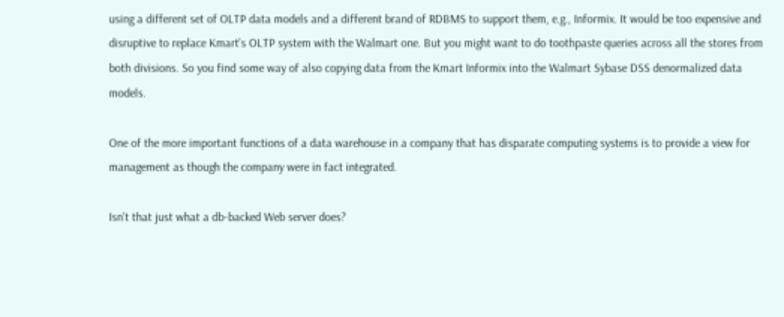using a different set of OLTP data models and a different brand of RDBMS to support them, e.g., Informix. It would be too expensive and disruptive to replace Kmart's OLTP system with the Walmart one. But you might want to do toothpaste queries across all the stores from both divisions. So you find some way of also copying data from the Kmart Informix into the Walmart Sybase DSS denormalized data models.

One of the more important functions of a data warehouse in a company that has disparate computing systems is to provide a view for management as though the company were in fact integrated.

Isn't that just what a db-backed Web server does?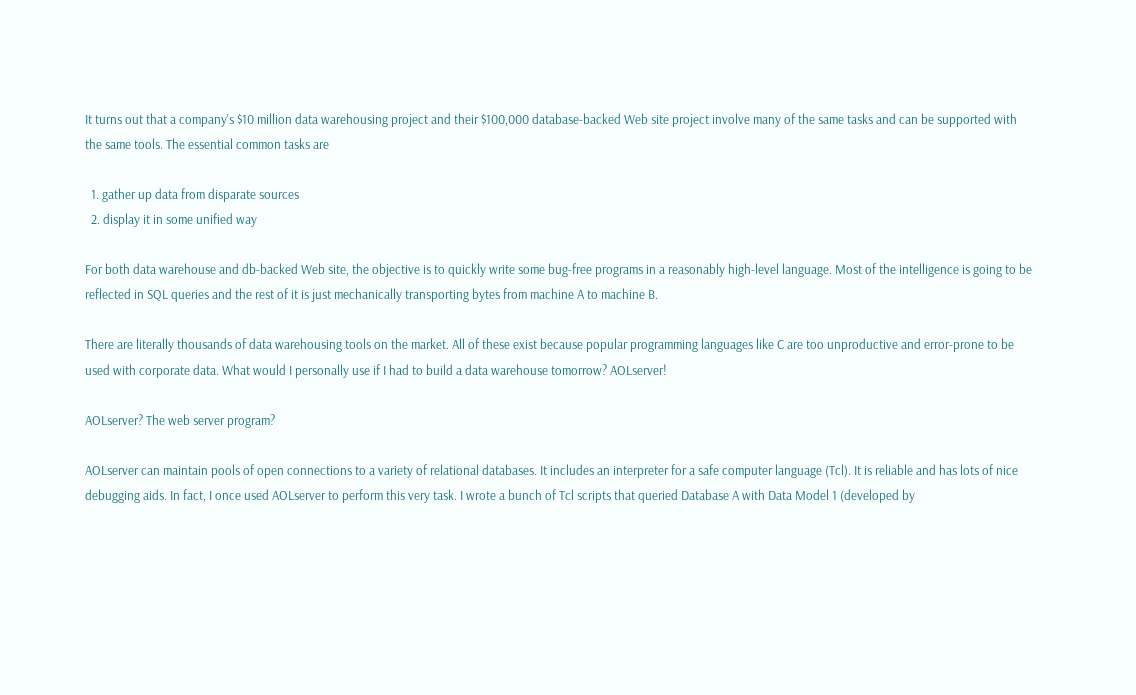It turns out that a company's $10 million data warehousing project and their $100,000 database-backed Web site project involve many of the same tasks and can be supported with the same tools. The essential common tasks are

  1. gather up data from disparate sources
  2. display it in some unified way

For both data warehouse and db-backed Web site, the objective is to quickly write some bug-free programs in a reasonably high-level language. Most of the intelligence is going to be reflected in SQL queries and the rest of it is just mechanically transporting bytes from machine A to machine B.

There are literally thousands of data warehousing tools on the market. All of these exist because popular programming languages like C are too unproductive and error-prone to be used with corporate data. What would I personally use if I had to build a data warehouse tomorrow? AOLserver!

AOLserver? The web server program?

AOLserver can maintain pools of open connections to a variety of relational databases. It includes an interpreter for a safe computer language (Tcl). It is reliable and has lots of nice debugging aids. In fact, I once used AOLserver to perform this very task. I wrote a bunch of Tcl scripts that queried Database A with Data Model 1 (developed by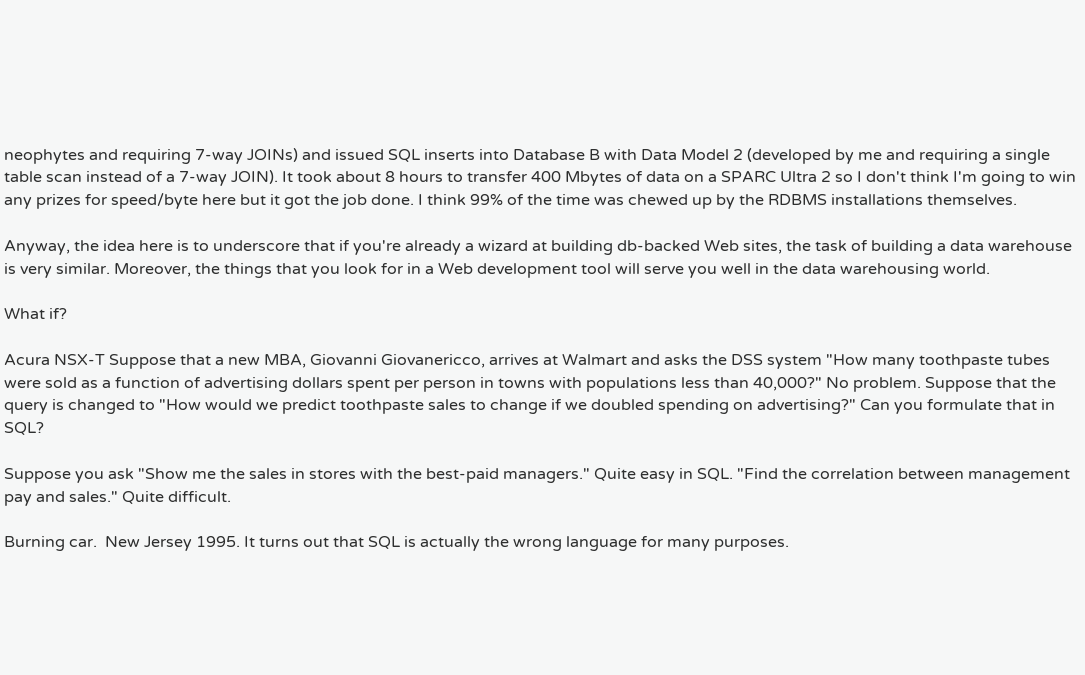neophytes and requiring 7-way JOINs) and issued SQL inserts into Database B with Data Model 2 (developed by me and requiring a single table scan instead of a 7-way JOIN). It took about 8 hours to transfer 400 Mbytes of data on a SPARC Ultra 2 so I don't think I'm going to win any prizes for speed/byte here but it got the job done. I think 99% of the time was chewed up by the RDBMS installations themselves.

Anyway, the idea here is to underscore that if you're already a wizard at building db-backed Web sites, the task of building a data warehouse is very similar. Moreover, the things that you look for in a Web development tool will serve you well in the data warehousing world.

What if?

Acura NSX-T Suppose that a new MBA, Giovanni Giovanericco, arrives at Walmart and asks the DSS system "How many toothpaste tubes were sold as a function of advertising dollars spent per person in towns with populations less than 40,000?" No problem. Suppose that the query is changed to "How would we predict toothpaste sales to change if we doubled spending on advertising?" Can you formulate that in SQL?

Suppose you ask "Show me the sales in stores with the best-paid managers." Quite easy in SQL. "Find the correlation between management pay and sales." Quite difficult.

Burning car.  New Jersey 1995. It turns out that SQL is actually the wrong language for many purposes.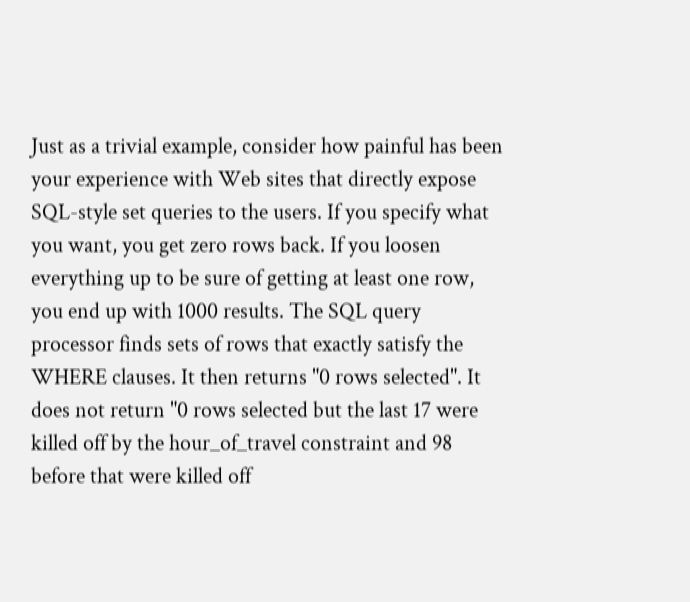Just as a trivial example, consider how painful has been your experience with Web sites that directly expose SQL-style set queries to the users. If you specify what you want, you get zero rows back. If you loosen everything up to be sure of getting at least one row, you end up with 1000 results. The SQL query processor finds sets of rows that exactly satisfy the WHERE clauses. It then returns "0 rows selected". It does not return "0 rows selected but the last 17 were killed off by the hour_of_travel constraint and 98 before that were killed off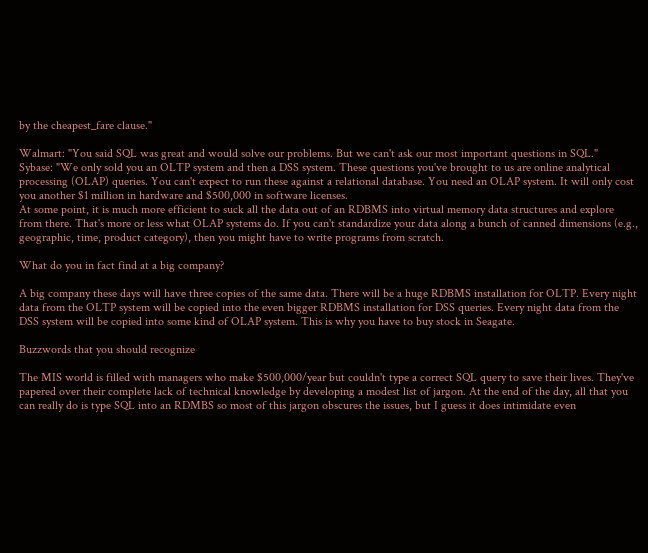by the cheapest_fare clause."

Walmart: "You said SQL was great and would solve our problems. But we can't ask our most important questions in SQL."
Sybase: "We only sold you an OLTP system and then a DSS system. These questions you've brought to us are online analytical processing (OLAP) queries. You can't expect to run these against a relational database. You need an OLAP system. It will only cost you another $1 million in hardware and $500,000 in software licenses.
At some point, it is much more efficient to suck all the data out of an RDBMS into virtual memory data structures and explore from there. That's more or less what OLAP systems do. If you can't standardize your data along a bunch of canned dimensions (e.g., geographic, time, product category), then you might have to write programs from scratch.

What do you in fact find at a big company?

A big company these days will have three copies of the same data. There will be a huge RDBMS installation for OLTP. Every night data from the OLTP system will be copied into the even bigger RDBMS installation for DSS queries. Every night data from the DSS system will be copied into some kind of OLAP system. This is why you have to buy stock in Seagate.

Buzzwords that you should recognize

The MIS world is filled with managers who make $500,000/year but couldn't type a correct SQL query to save their lives. They've papered over their complete lack of technical knowledge by developing a modest list of jargon. At the end of the day, all that you can really do is type SQL into an RDMBS so most of this jargon obscures the issues, but I guess it does intimidate even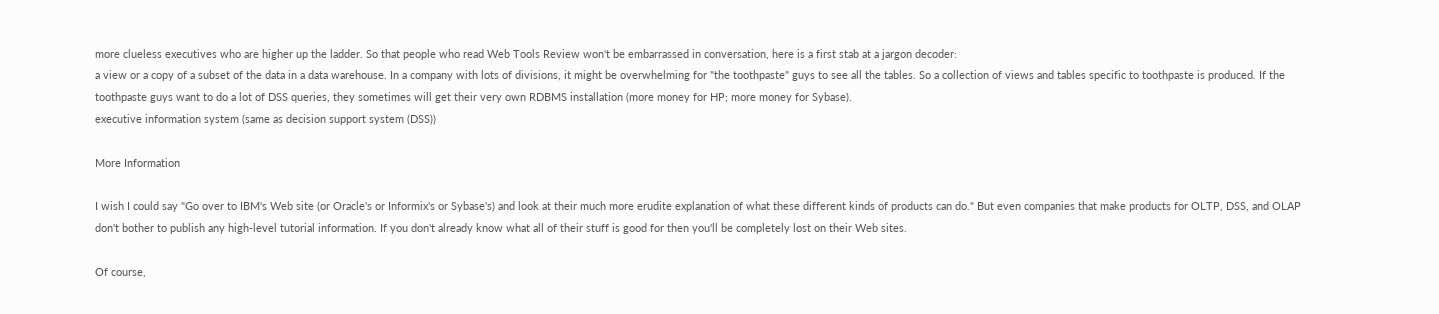more clueless executives who are higher up the ladder. So that people who read Web Tools Review won't be embarrassed in conversation, here is a first stab at a jargon decoder:
a view or a copy of a subset of the data in a data warehouse. In a company with lots of divisions, it might be overwhelming for "the toothpaste" guys to see all the tables. So a collection of views and tables specific to toothpaste is produced. If the toothpaste guys want to do a lot of DSS queries, they sometimes will get their very own RDBMS installation (more money for HP; more money for Sybase).
executive information system (same as decision support system (DSS))

More Information

I wish I could say "Go over to IBM's Web site (or Oracle's or Informix's or Sybase's) and look at their much more erudite explanation of what these different kinds of products can do." But even companies that make products for OLTP, DSS, and OLAP don't bother to publish any high-level tutorial information. If you don't already know what all of their stuff is good for then you'll be completely lost on their Web sites.

Of course,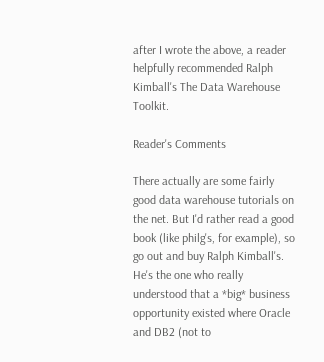after I wrote the above, a reader helpfully recommended Ralph Kimball's The Data Warehouse Toolkit.

Reader's Comments

There actually are some fairly good data warehouse tutorials on the net. But I'd rather read a good book (like philg's, for example), so go out and buy Ralph Kimball's. He's the one who really understood that a *big* business opportunity existed where Oracle and DB2 (not to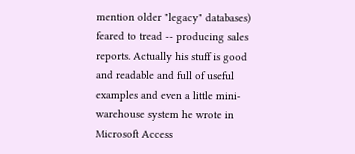mention older "legacy" databases) feared to tread -- producing sales reports. Actually his stuff is good and readable and full of useful examples and even a little mini-warehouse system he wrote in Microsoft Access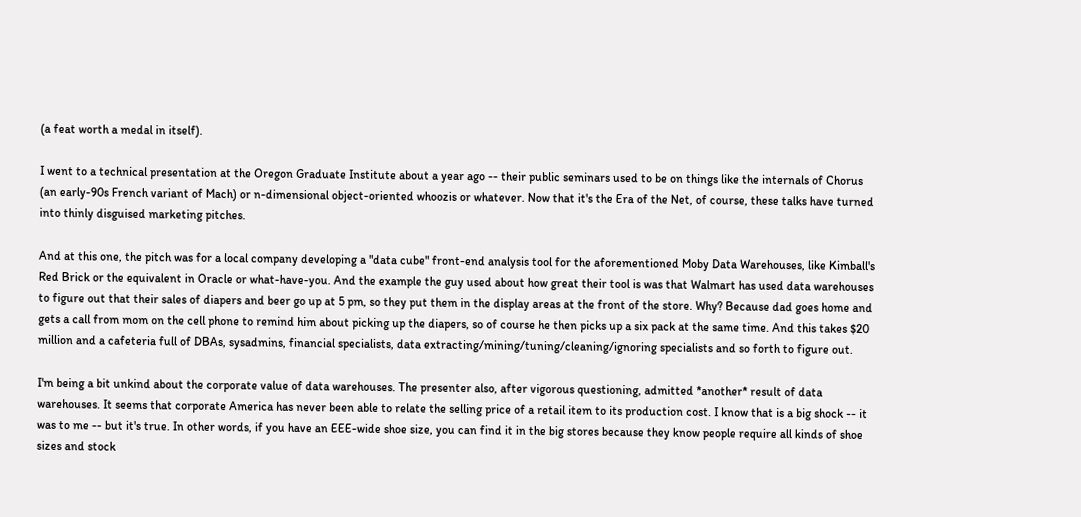(a feat worth a medal in itself).

I went to a technical presentation at the Oregon Graduate Institute about a year ago -- their public seminars used to be on things like the internals of Chorus (an early-90s French variant of Mach) or n-dimensional object-oriented whoozis or whatever. Now that it's the Era of the Net, of course, these talks have turned into thinly disguised marketing pitches.

And at this one, the pitch was for a local company developing a "data cube" front-end analysis tool for the aforementioned Moby Data Warehouses, like Kimball's Red Brick or the equivalent in Oracle or what-have-you. And the example the guy used about how great their tool is was that Walmart has used data warehouses to figure out that their sales of diapers and beer go up at 5 pm, so they put them in the display areas at the front of the store. Why? Because dad goes home and gets a call from mom on the cell phone to remind him about picking up the diapers, so of course he then picks up a six pack at the same time. And this takes $20 million and a cafeteria full of DBAs, sysadmins, financial specialists, data extracting/mining/tuning/cleaning/ignoring specialists and so forth to figure out.

I'm being a bit unkind about the corporate value of data warehouses. The presenter also, after vigorous questioning, admitted *another* result of data warehouses. It seems that corporate America has never been able to relate the selling price of a retail item to its production cost. I know that is a big shock -- it was to me -- but it's true. In other words, if you have an EEE-wide shoe size, you can find it in the big stores because they know people require all kinds of shoe sizes and stock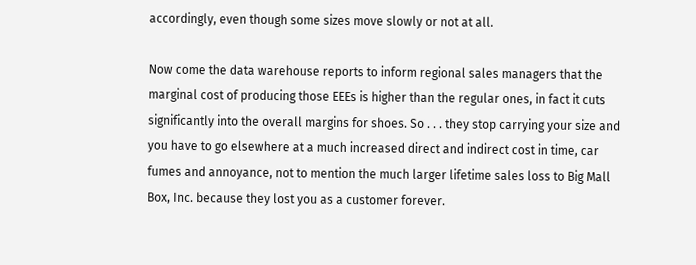accordingly, even though some sizes move slowly or not at all.

Now come the data warehouse reports to inform regional sales managers that the marginal cost of producing those EEEs is higher than the regular ones, in fact it cuts significantly into the overall margins for shoes. So . . . they stop carrying your size and you have to go elsewhere at a much increased direct and indirect cost in time, car fumes and annoyance, not to mention the much larger lifetime sales loss to Big Mall Box, Inc. because they lost you as a customer forever.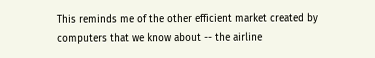This reminds me of the other efficient market created by computers that we know about -- the airline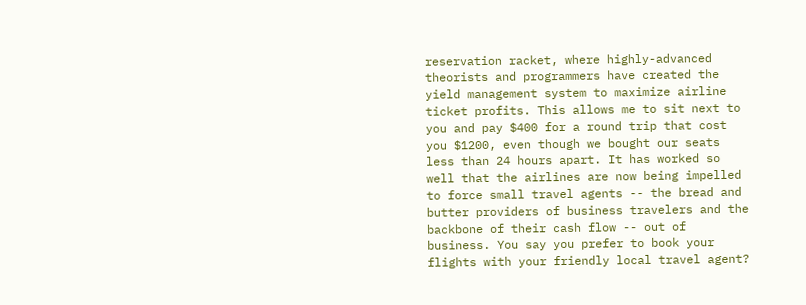reservation racket, where highly-advanced theorists and programmers have created the yield management system to maximize airline ticket profits. This allows me to sit next to you and pay $400 for a round trip that cost you $1200, even though we bought our seats less than 24 hours apart. It has worked so well that the airlines are now being impelled to force small travel agents -- the bread and butter providers of business travelers and the backbone of their cash flow -- out of business. You say you prefer to book your flights with your friendly local travel agent?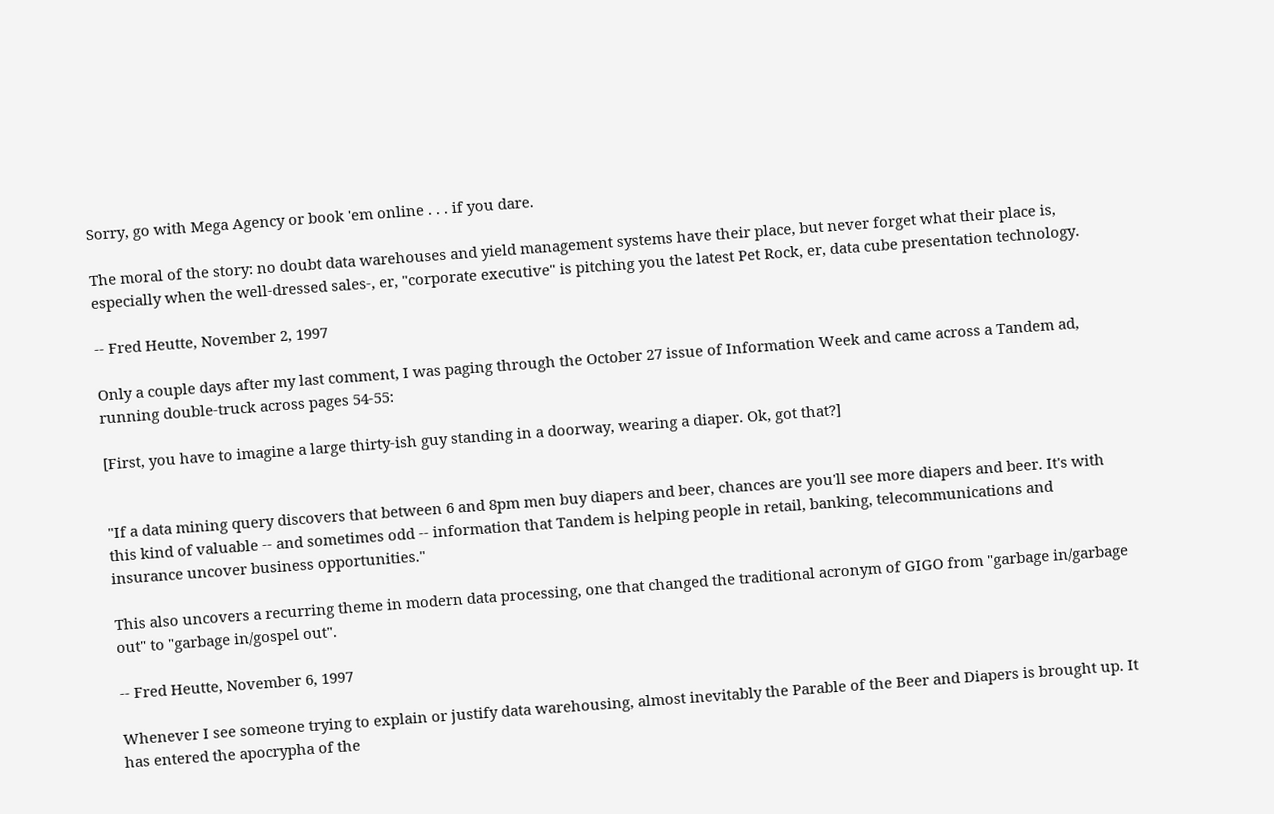Sorry, go with Mega Agency or book 'em online . . . if you dare.

The moral of the story: no doubt data warehouses and yield management systems have their place, but never forget what their place is, especially when the well-dressed sales-, er, "corporate executive" is pitching you the latest Pet Rock, er, data cube presentation technology.

-- Fred Heutte, November 2, 1997

Only a couple days after my last comment, I was paging through the October 27 issue of Information Week and came across a Tandem ad, running double-truck across pages 54-55:

[First, you have to imagine a large thirty-ish guy standing in a doorway, wearing a diaper. Ok, got that?]


"If a data mining query discovers that between 6 and 8pm men buy diapers and beer, chances are you'll see more diapers and beer. It's with this kind of valuable -- and sometimes odd -- information that Tandem is helping people in retail, banking, telecommunications and insurance uncover business opportunities."

This also uncovers a recurring theme in modern data processing, one that changed the traditional acronym of GIGO from "garbage in/garbage out" to "garbage in/gospel out".

-- Fred Heutte, November 6, 1997

Whenever I see someone trying to explain or justify data warehousing, almost inevitably the Parable of the Beer and Diapers is brought up. It has entered the apocrypha of the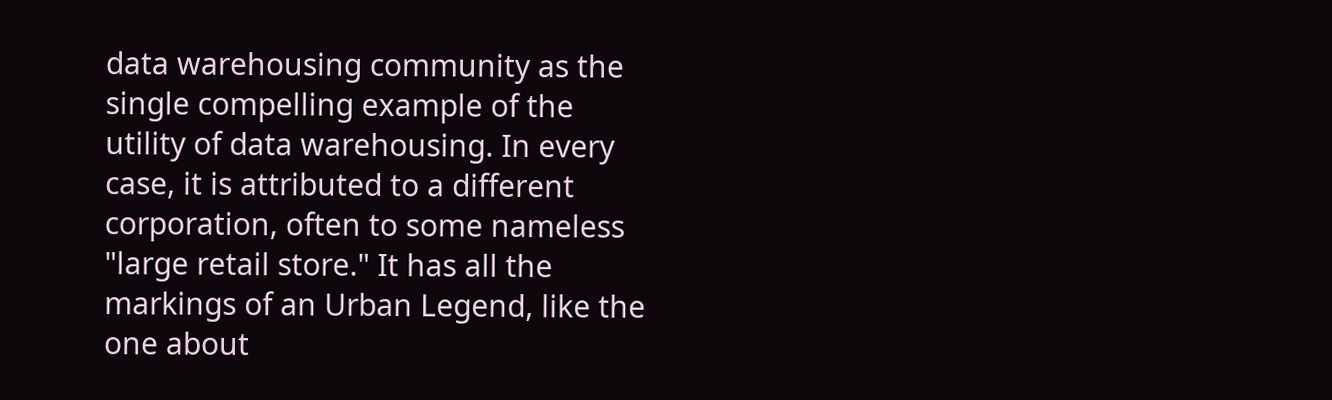data warehousing community as the single compelling example of the utility of data warehousing. In every case, it is attributed to a different corporation, often to some nameless "large retail store." It has all the markings of an Urban Legend, like the one about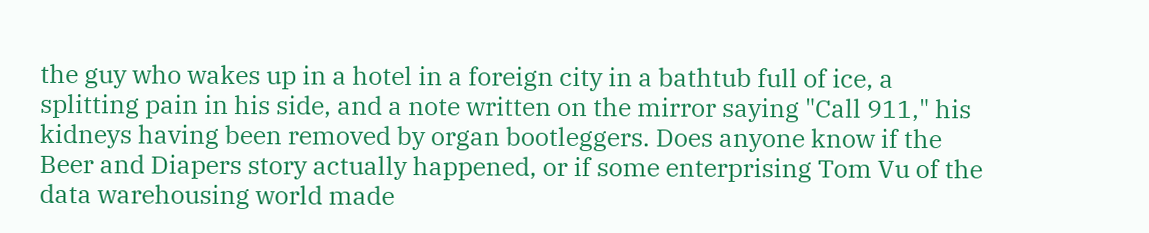the guy who wakes up in a hotel in a foreign city in a bathtub full of ice, a splitting pain in his side, and a note written on the mirror saying "Call 911," his kidneys having been removed by organ bootleggers. Does anyone know if the Beer and Diapers story actually happened, or if some enterprising Tom Vu of the data warehousing world made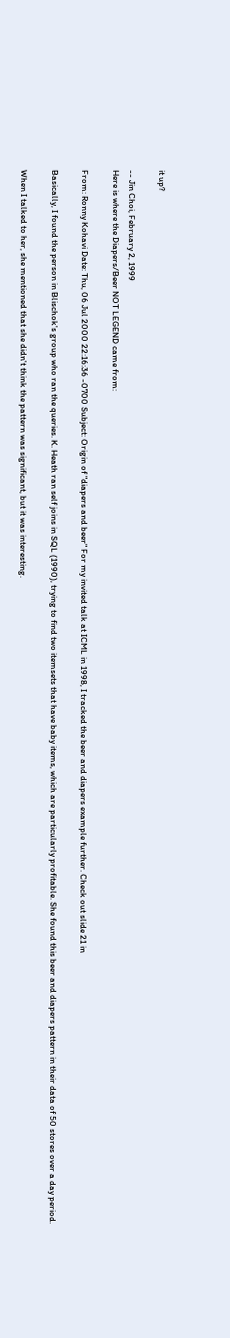it up?

-- Jin Choi, February 2, 1999
Here is where the Diapers/Beer NOT LEGEND came from:

From: Ronny Kohavi Date: Thu, 06 Jul 2000 22:16:36 -0700 Subject: Origin of "diapers and beer" For my invited talk at ICML in 1998, I tracked the beer and diapers example further. Check out slide 21 in

Basically, I found the person in Blischok's group who ran the queries. K. Heath ran self joins in SQL (1990), trying to find two itemsets that have baby items, which are particularly profitable. She found this beer and diapers pattern in their data of 50 stores over a day period.

When I talked to her, she mentioned that she didn't think the pattern was significant, but it was interesting.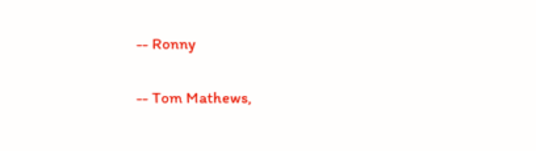-- Ronny

-- Tom Mathews,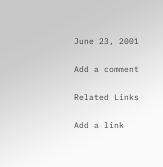June 23, 2001

Add a comment

Related Links

Add a link